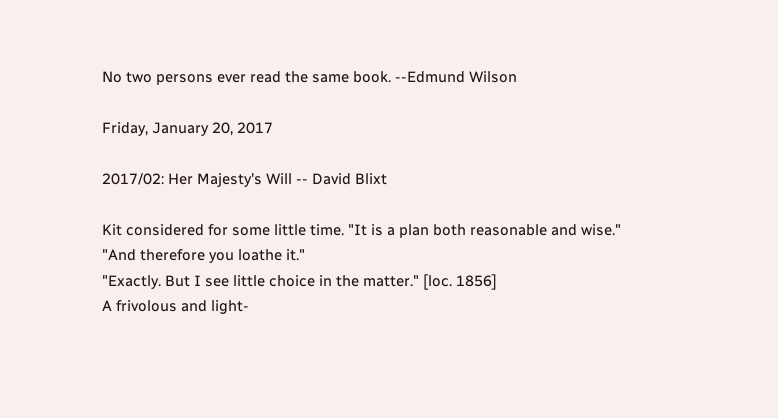No two persons ever read the same book. --Edmund Wilson

Friday, January 20, 2017

2017/02: Her Majesty's Will -- David Blixt

Kit considered for some little time. "It is a plan both reasonable and wise."
"And therefore you loathe it."
"Exactly. But I see little choice in the matter." [loc. 1856]
A frivolous and light-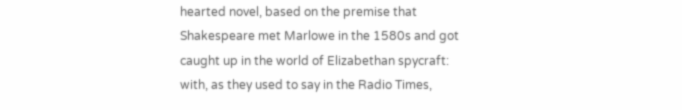hearted novel, based on the premise that Shakespeare met Marlowe in the 1580s and got caught up in the world of Elizabethan spycraft: with, as they used to say in the Radio Times,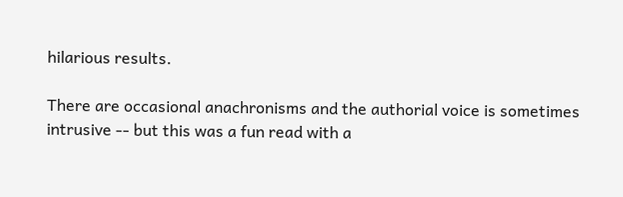hilarious results.

There are occasional anachronisms and the authorial voice is sometimes intrusive -- but this was a fun read with a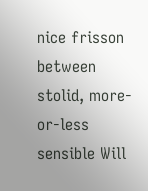nice frisson between stolid, more-or-less sensible Will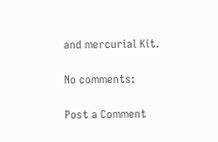and mercurial Kit.

No comments:

Post a Comment